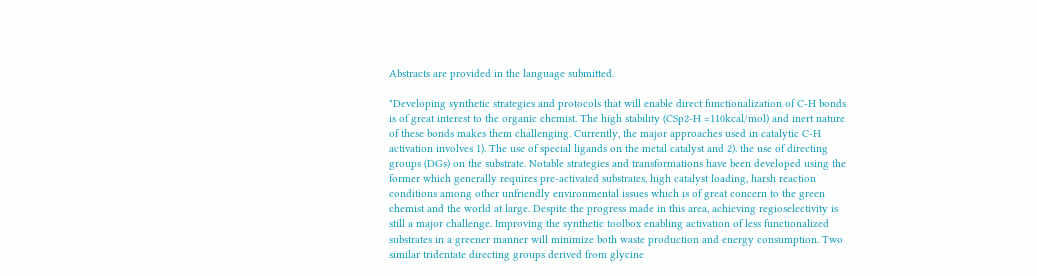Abstracts are provided in the language submitted.

"Developing synthetic strategies and protocols that will enable direct functionalization of C-H bonds is of great interest to the organic chemist. The high stability (CSp2-H =110kcal/mol) and inert nature of these bonds makes them challenging. Currently, the major approaches used in catalytic C-H activation involves 1). The use of special ligands on the metal catalyst and 2). the use of directing groups (DGs) on the substrate. Notable strategies and transformations have been developed using the former which generally requires pre-activated substrates, high catalyst loading, harsh reaction conditions among other unfriendly environmental issues which is of great concern to the green chemist and the world at large. Despite the progress made in this area, achieving regioselectivity is still a major challenge. Improving the synthetic toolbox enabling activation of less functionalized substrates in a greener manner will minimize both waste production and energy consumption. Two similar tridentate directing groups derived from glycine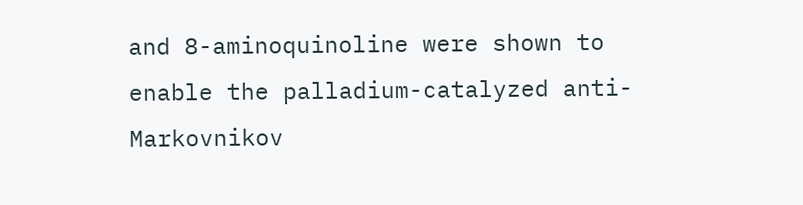and 8-aminoquinoline were shown to enable the palladium-catalyzed anti-Markovnikov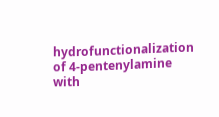hydrofunctionalization of 4-pentenylamine with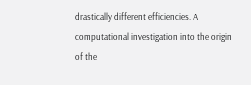drastically different efficiencies. A computational investigation into the origin of the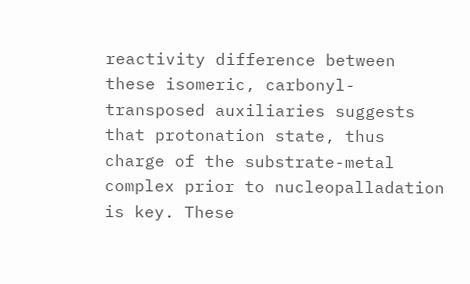reactivity difference between these isomeric, carbonyl-transposed auxiliaries suggests that protonation state, thus charge of the substrate-metal complex prior to nucleopalladation is key. These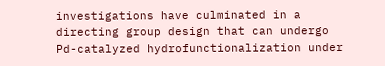investigations have culminated in a directing group design that can undergo Pd-catalyzed hydrofunctionalization under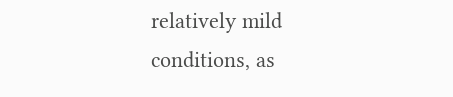relatively mild conditions, as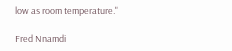low as room temperature."

Fred Nnamdi